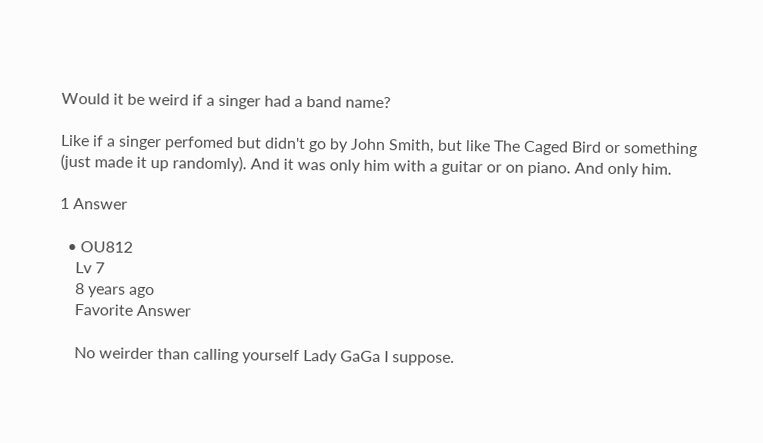Would it be weird if a singer had a band name?

Like if a singer perfomed but didn't go by John Smith, but like The Caged Bird or something (just made it up randomly). And it was only him with a guitar or on piano. And only him.

1 Answer

  • OU812
    Lv 7
    8 years ago
    Favorite Answer

    No weirder than calling yourself Lady GaGa I suppose.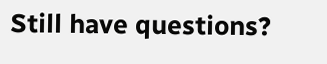Still have questions?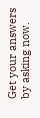Get your answers by asking now.